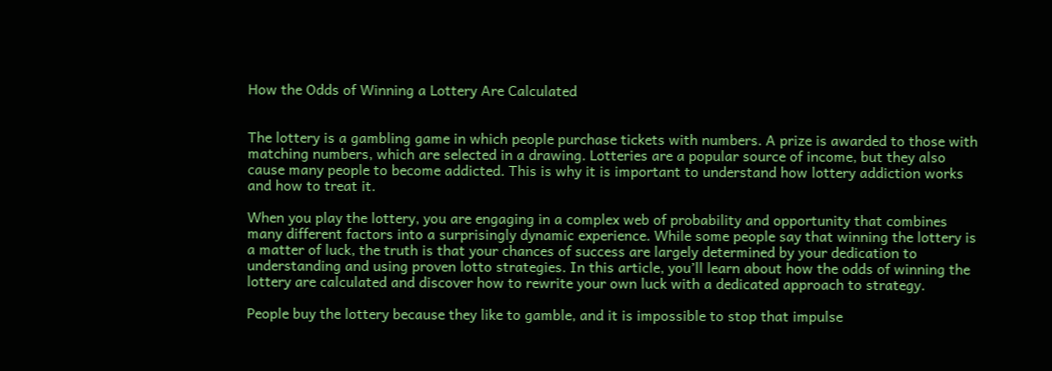How the Odds of Winning a Lottery Are Calculated


The lottery is a gambling game in which people purchase tickets with numbers. A prize is awarded to those with matching numbers, which are selected in a drawing. Lotteries are a popular source of income, but they also cause many people to become addicted. This is why it is important to understand how lottery addiction works and how to treat it.

When you play the lottery, you are engaging in a complex web of probability and opportunity that combines many different factors into a surprisingly dynamic experience. While some people say that winning the lottery is a matter of luck, the truth is that your chances of success are largely determined by your dedication to understanding and using proven lotto strategies. In this article, you’ll learn about how the odds of winning the lottery are calculated and discover how to rewrite your own luck with a dedicated approach to strategy.

People buy the lottery because they like to gamble, and it is impossible to stop that impulse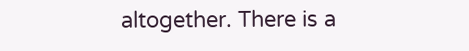altogether. There is a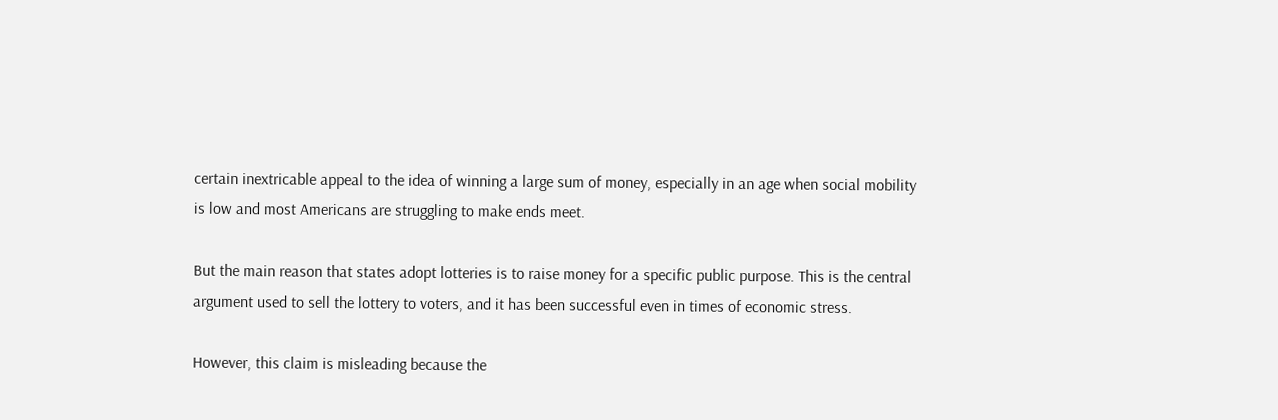certain inextricable appeal to the idea of winning a large sum of money, especially in an age when social mobility is low and most Americans are struggling to make ends meet.

But the main reason that states adopt lotteries is to raise money for a specific public purpose. This is the central argument used to sell the lottery to voters, and it has been successful even in times of economic stress.

However, this claim is misleading because the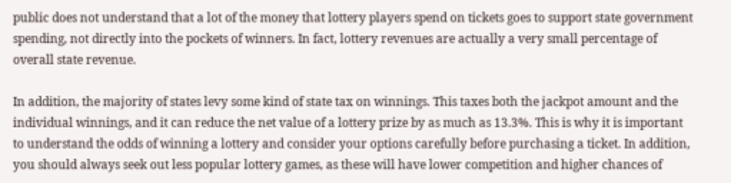public does not understand that a lot of the money that lottery players spend on tickets goes to support state government spending, not directly into the pockets of winners. In fact, lottery revenues are actually a very small percentage of overall state revenue.

In addition, the majority of states levy some kind of state tax on winnings. This taxes both the jackpot amount and the individual winnings, and it can reduce the net value of a lottery prize by as much as 13.3%. This is why it is important to understand the odds of winning a lottery and consider your options carefully before purchasing a ticket. In addition, you should always seek out less popular lottery games, as these will have lower competition and higher chances of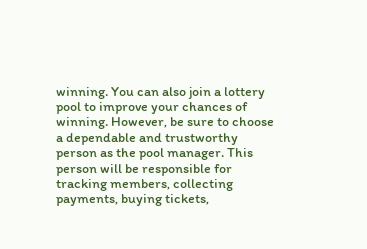winning. You can also join a lottery pool to improve your chances of winning. However, be sure to choose a dependable and trustworthy person as the pool manager. This person will be responsible for tracking members, collecting payments, buying tickets,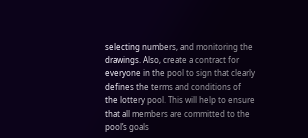selecting numbers, and monitoring the drawings. Also, create a contract for everyone in the pool to sign that clearly defines the terms and conditions of the lottery pool. This will help to ensure that all members are committed to the pool’s goals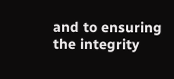and to ensuring the integrity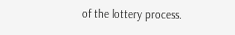of the lottery process.